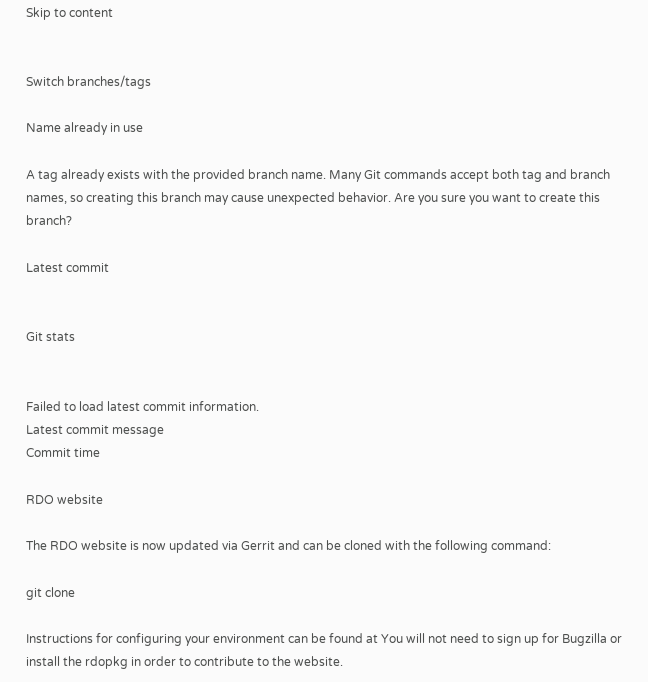Skip to content


Switch branches/tags

Name already in use

A tag already exists with the provided branch name. Many Git commands accept both tag and branch names, so creating this branch may cause unexpected behavior. Are you sure you want to create this branch?

Latest commit


Git stats


Failed to load latest commit information.
Latest commit message
Commit time

RDO website

The RDO website is now updated via Gerrit and can be cloned with the following command:

git clone

Instructions for configuring your environment can be found at You will not need to sign up for Bugzilla or install the rdopkg in order to contribute to the website.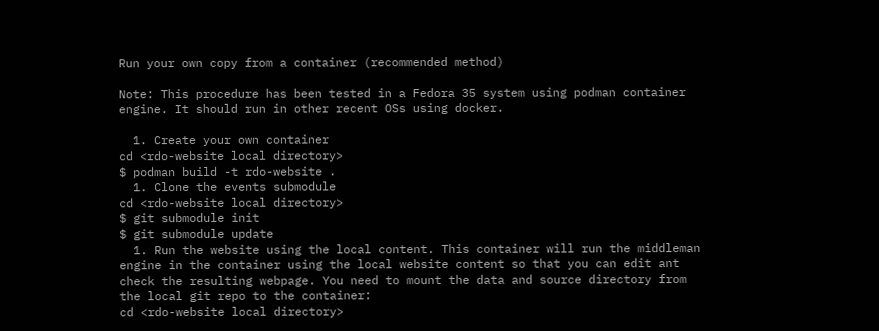Run your own copy from a container (recommended method)

Note: This procedure has been tested in a Fedora 35 system using podman container engine. It should run in other recent OSs using docker.

  1. Create your own container
cd <rdo-website local directory>
$ podman build -t rdo-website .
  1. Clone the events submodule
cd <rdo-website local directory>
$ git submodule init
$ git submodule update
  1. Run the website using the local content. This container will run the middleman engine in the container using the local website content so that you can edit ant check the resulting webpage. You need to mount the data and source directory from the local git repo to the container:
cd <rdo-website local directory>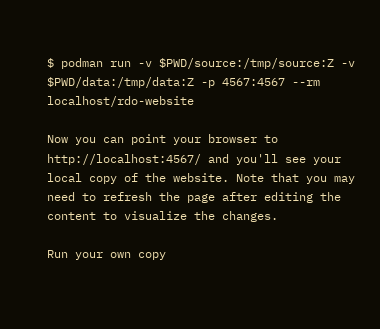$ podman run -v $PWD/source:/tmp/source:Z -v $PWD/data:/tmp/data:Z -p 4567:4567 --rm localhost/rdo-website

Now you can point your browser to http://localhost:4567/ and you'll see your local copy of the website. Note that you may need to refresh the page after editing the content to visualize the changes.

Run your own copy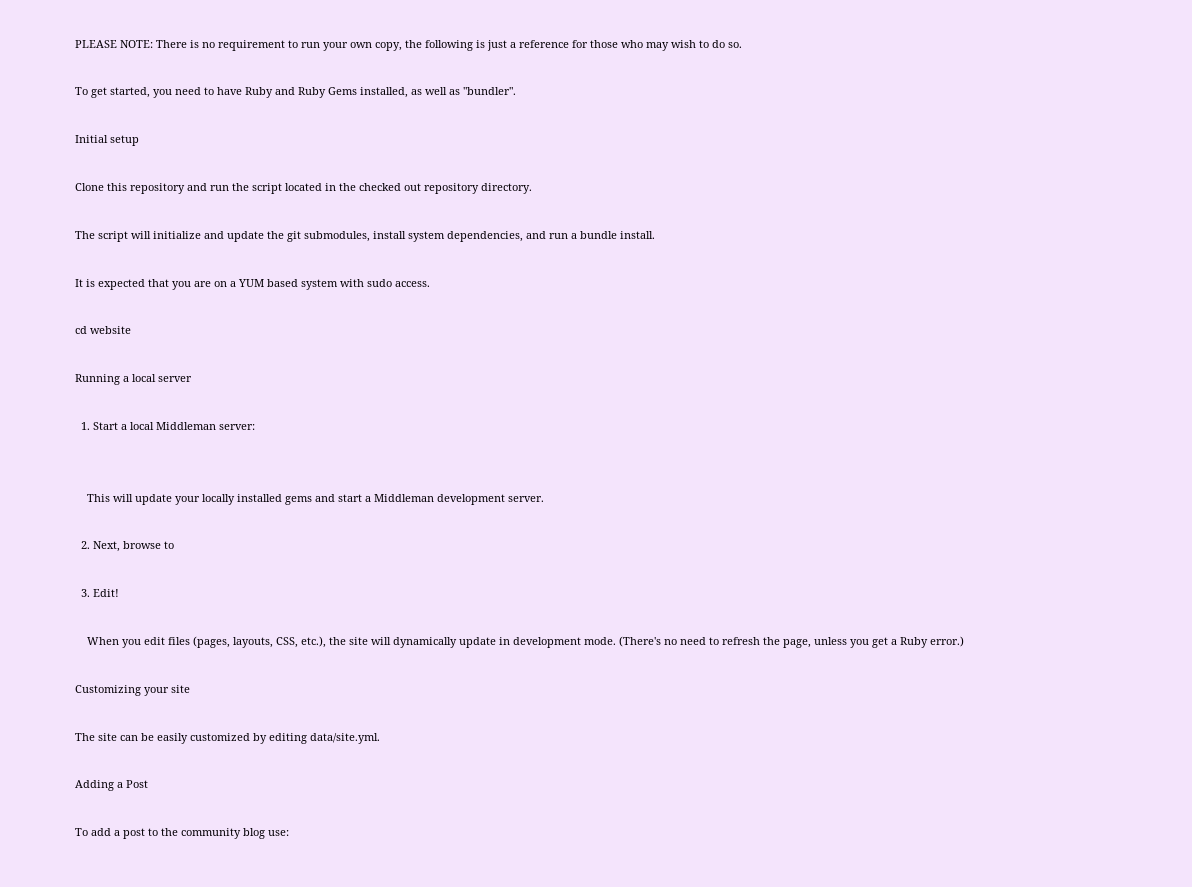PLEASE NOTE: There is no requirement to run your own copy, the following is just a reference for those who may wish to do so.

To get started, you need to have Ruby and Ruby Gems installed, as well as "bundler".

Initial setup

Clone this repository and run the script located in the checked out repository directory.

The script will initialize and update the git submodules, install system dependencies, and run a bundle install.

It is expected that you are on a YUM based system with sudo access.

cd website

Running a local server

  1. Start a local Middleman server:


    This will update your locally installed gems and start a Middleman development server.

  2. Next, browse to

  3. Edit!

    When you edit files (pages, layouts, CSS, etc.), the site will dynamically update in development mode. (There's no need to refresh the page, unless you get a Ruby error.)

Customizing your site

The site can be easily customized by editing data/site.yml.

Adding a Post

To add a post to the community blog use: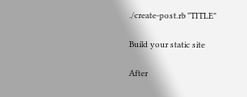./create-post.rb "TITLE"

Build your static site

After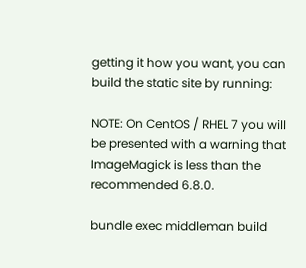getting it how you want, you can build the static site by running:

NOTE: On CentOS / RHEL 7 you will be presented with a warning that ImageMagick is less than the recommended 6.8.0.

bundle exec middleman build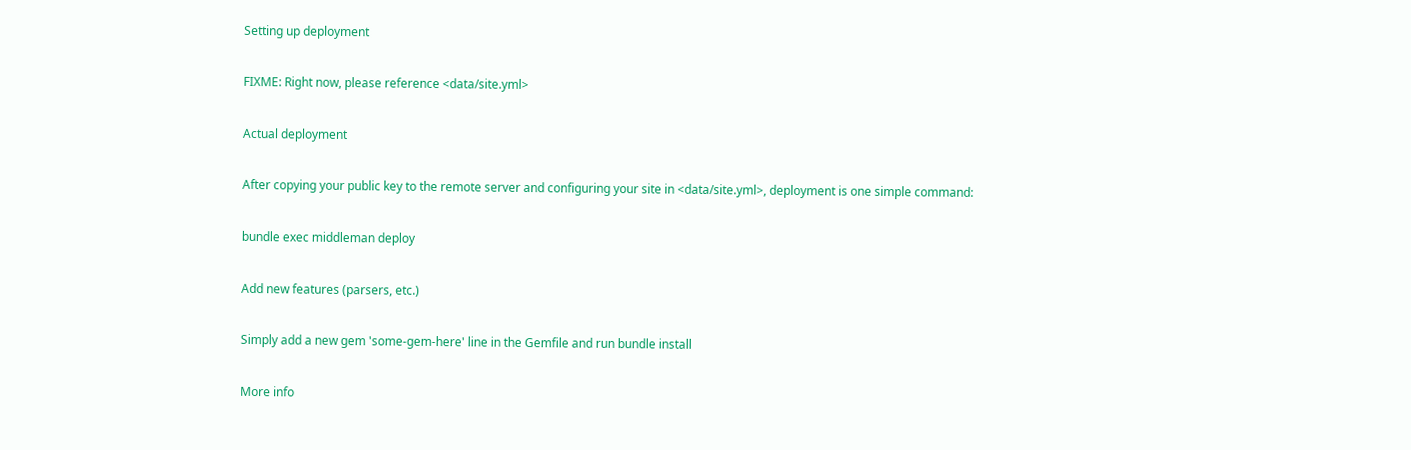Setting up deployment

FIXME: Right now, please reference <data/site.yml>

Actual deployment

After copying your public key to the remote server and configuring your site in <data/site.yml>, deployment is one simple command:

bundle exec middleman deploy

Add new features (parsers, etc.)

Simply add a new gem 'some-gem-here' line in the Gemfile and run bundle install

More info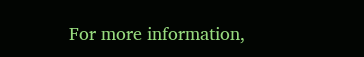For more information,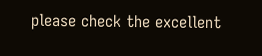please check the excellent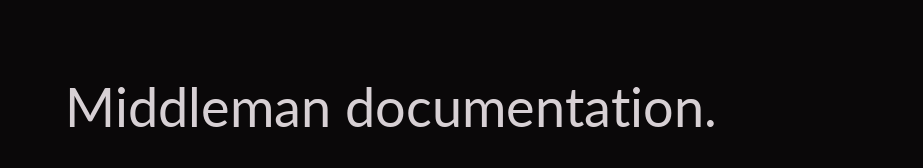Middleman documentation.